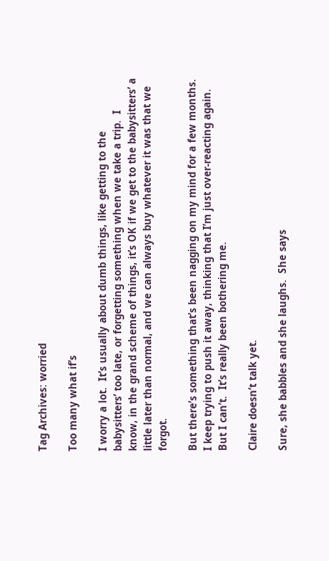Tag Archives: worried

Too many what if’s

I worry a lot.  It’s usually about dumb things, like getting to the babysitters’ too late, or forgetting something when we take a trip.  I know, in the grand scheme of things, it’s OK if we get to the babysitters’ a little later than normal, and we can always buy whatever it was that we forgot.

But there’s something that’s been nagging on my mind for a few months.  I keep trying to push it away, thinking that I’m just over-reacting again.  But I can’t.  It’s really been bothering me.

Claire doesn’t talk yet.

Sure, she babbles and she laughs.  She says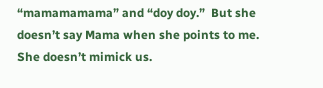“mamamamama” and “doy doy.”  But she doesn’t say Mama when she points to me.  She doesn’t mimick us.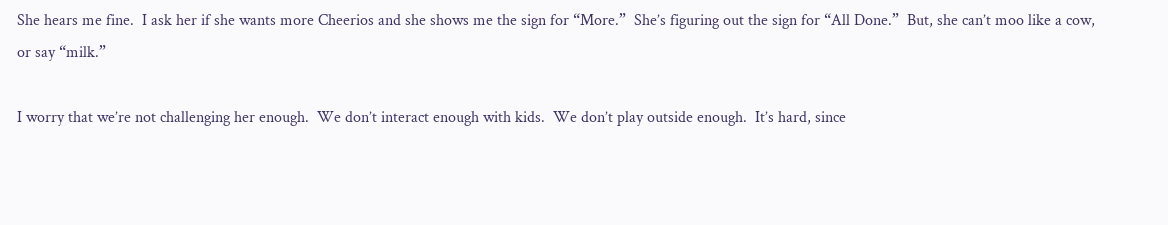She hears me fine.  I ask her if she wants more Cheerios and she shows me the sign for “More.”  She’s figuring out the sign for “All Done.”  But, she can’t moo like a cow, or say “milk.”

I worry that we’re not challenging her enough.  We don’t interact enough with kids.  We don’t play outside enough.  It’s hard, since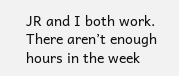JR and I both work.  There aren’t enough hours in the week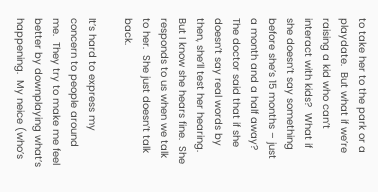to take her to the park or a playdate.  But what if we’re raising a kid who can’t interact with kids?  What if she doesn’t say something before she’s 15 months – just a month and a half away?  The doctor said that if she doesn’t say real words by then, she’ll test her hearing.  But I know she hears fine.  She responds to us when we talk to her.  She just doesn’t talk back.

It’s hard to express my concern to people around me.  They try to make me feel better by downplaying what’s happening.  My neice (who’s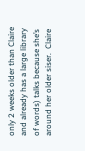only 2 weeks older than Claire and already has a large library of words) talks because she’s around her older siser.  Claire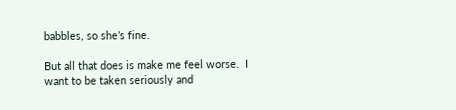babbles, so she’s fine.

But all that does is make me feel worse.  I want to be taken seriously and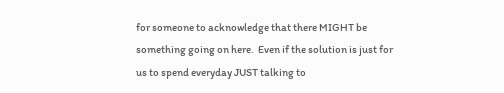for someone to acknowledge that there MIGHT be something going on here.  Even if the solution is just for us to spend everyday JUST talking to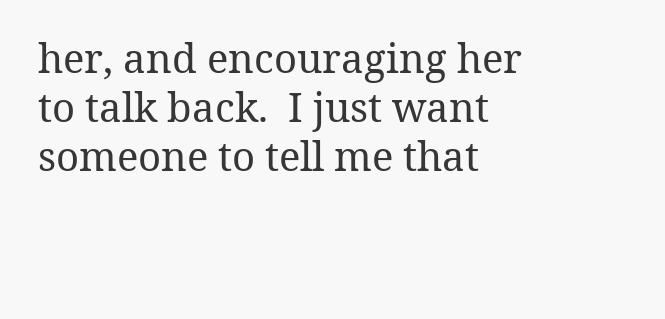her, and encouraging her to talk back.  I just want someone to tell me that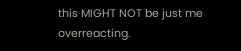this MIGHT NOT be just me overreacting.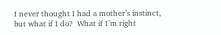I never thought I had a mother’s instinct, but what if I do?  What if I’m right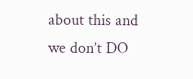about this and we don’t DO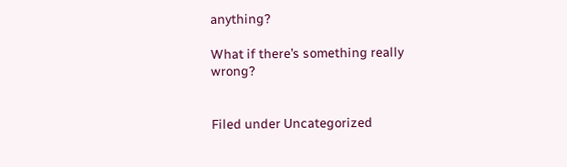anything?

What if there’s something really wrong?


Filed under Uncategorized